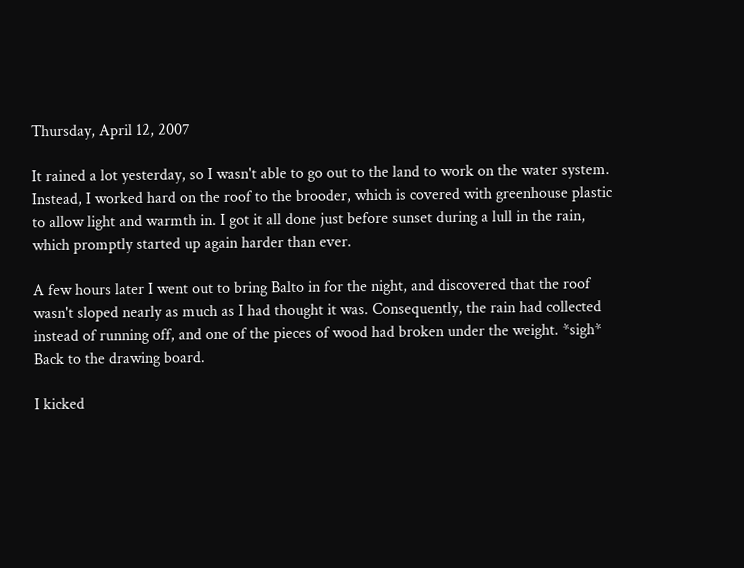Thursday, April 12, 2007

It rained a lot yesterday, so I wasn't able to go out to the land to work on the water system. Instead, I worked hard on the roof to the brooder, which is covered with greenhouse plastic to allow light and warmth in. I got it all done just before sunset during a lull in the rain, which promptly started up again harder than ever.

A few hours later I went out to bring Balto in for the night, and discovered that the roof wasn't sloped nearly as much as I had thought it was. Consequently, the rain had collected instead of running off, and one of the pieces of wood had broken under the weight. *sigh* Back to the drawing board.

I kicked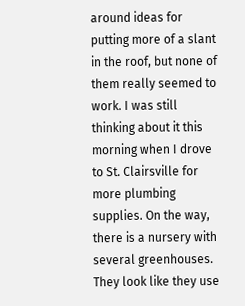around ideas for putting more of a slant in the roof, but none of them really seemed to work. I was still thinking about it this morning when I drove to St. Clairsville for more plumbing supplies. On the way, there is a nursery with several greenhouses. They look like they use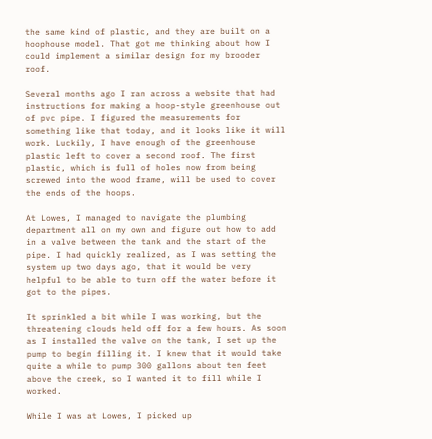the same kind of plastic, and they are built on a hoophouse model. That got me thinking about how I could implement a similar design for my brooder roof.

Several months ago I ran across a website that had instructions for making a hoop-style greenhouse out of pvc pipe. I figured the measurements for something like that today, and it looks like it will work. Luckily, I have enough of the greenhouse plastic left to cover a second roof. The first plastic, which is full of holes now from being screwed into the wood frame, will be used to cover the ends of the hoops.

At Lowes, I managed to navigate the plumbing department all on my own and figure out how to add in a valve between the tank and the start of the pipe. I had quickly realized, as I was setting the system up two days ago, that it would be very helpful to be able to turn off the water before it got to the pipes.

It sprinkled a bit while I was working, but the threatening clouds held off for a few hours. As soon as I installed the valve on the tank, I set up the pump to begin filling it. I knew that it would take quite a while to pump 300 gallons about ten feet above the creek, so I wanted it to fill while I worked.

While I was at Lowes, I picked up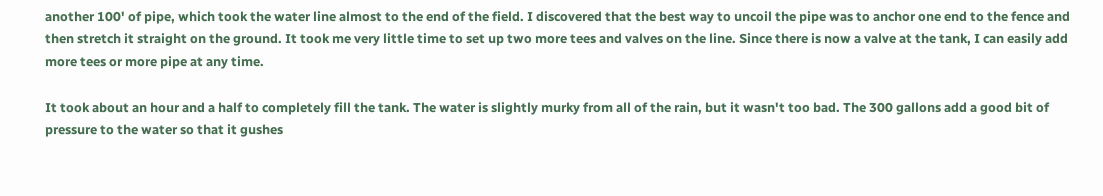another 100' of pipe, which took the water line almost to the end of the field. I discovered that the best way to uncoil the pipe was to anchor one end to the fence and then stretch it straight on the ground. It took me very little time to set up two more tees and valves on the line. Since there is now a valve at the tank, I can easily add more tees or more pipe at any time.

It took about an hour and a half to completely fill the tank. The water is slightly murky from all of the rain, but it wasn't too bad. The 300 gallons add a good bit of pressure to the water so that it gushes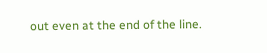out even at the end of the line.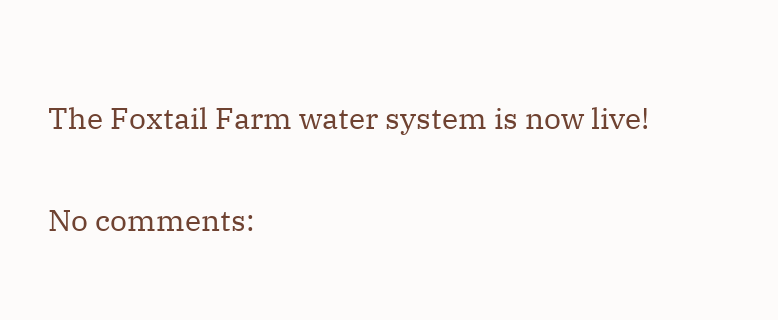The Foxtail Farm water system is now live!

No comments: